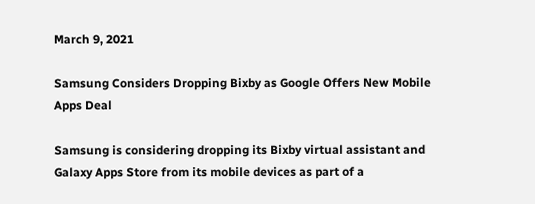March 9, 2021

Samsung Considers Dropping Bixby as Google Offers New Mobile Apps Deal

Samsung is considering dropping its Bixby virtual assistant and Galaxy Apps Store from its mobile devices as part of a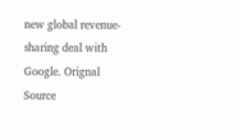new global revenue-sharing deal with Google. Orignal Source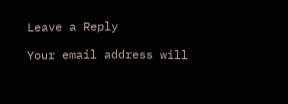Leave a Reply

Your email address will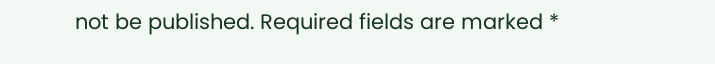not be published. Required fields are marked *